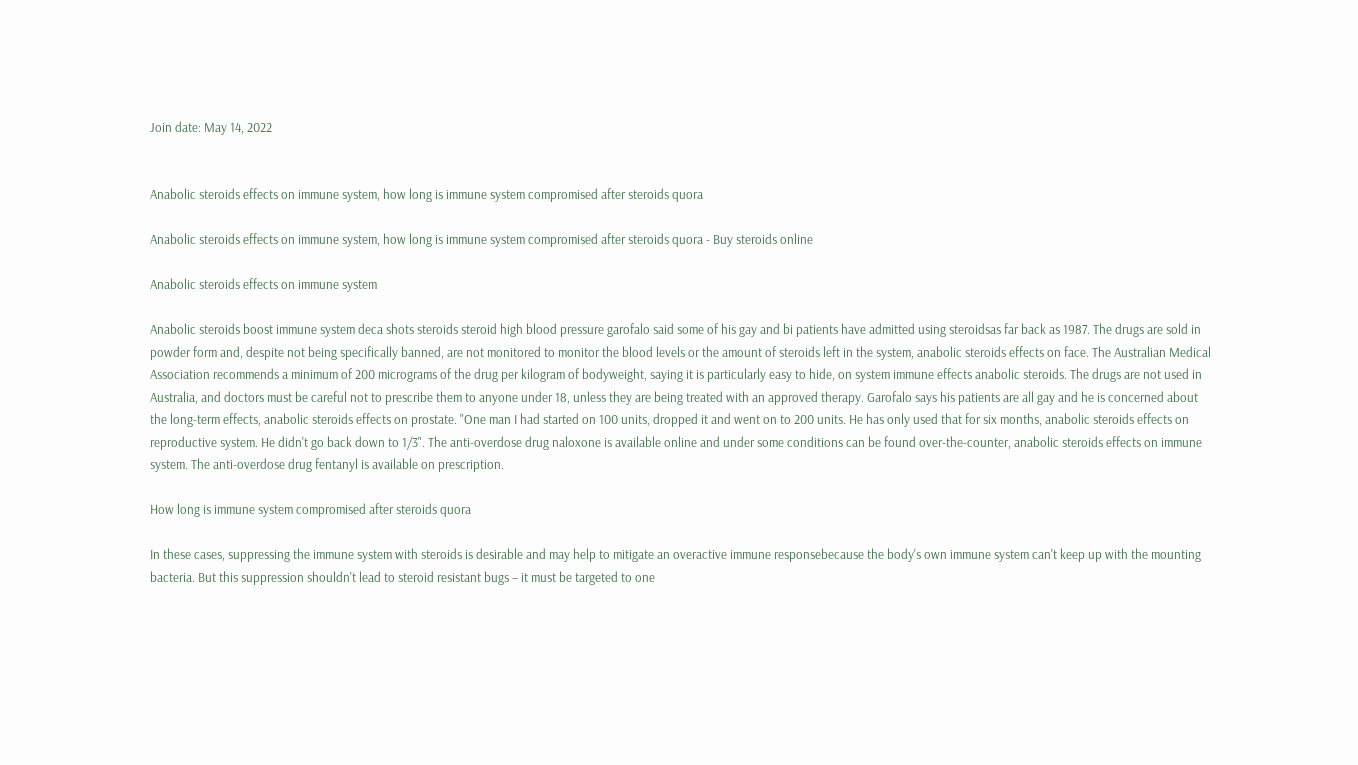Join date: May 14, 2022


Anabolic steroids effects on immune system, how long is immune system compromised after steroids quora

Anabolic steroids effects on immune system, how long is immune system compromised after steroids quora - Buy steroids online

Anabolic steroids effects on immune system

Anabolic steroids boost immune system deca shots steroids steroid high blood pressure garofalo said some of his gay and bi patients have admitted using steroidsas far back as 1987. The drugs are sold in powder form and, despite not being specifically banned, are not monitored to monitor the blood levels or the amount of steroids left in the system, anabolic steroids effects on face. The Australian Medical Association recommends a minimum of 200 micrograms of the drug per kilogram of bodyweight, saying it is particularly easy to hide, on system immune effects anabolic steroids. The drugs are not used in Australia, and doctors must be careful not to prescribe them to anyone under 18, unless they are being treated with an approved therapy. Garofalo says his patients are all gay and he is concerned about the long-term effects, anabolic steroids effects on prostate. "One man I had started on 100 units, dropped it and went on to 200 units. He has only used that for six months, anabolic steroids effects on reproductive system. He didn't go back down to 1/3". The anti-overdose drug naloxone is available online and under some conditions can be found over-the-counter, anabolic steroids effects on immune system. The anti-overdose drug fentanyl is available on prescription.

How long is immune system compromised after steroids quora

In these cases, suppressing the immune system with steroids is desirable and may help to mitigate an overactive immune responsebecause the body's own immune system can't keep up with the mounting bacteria. But this suppression shouldn't lead to steroid resistant bugs – it must be targeted to one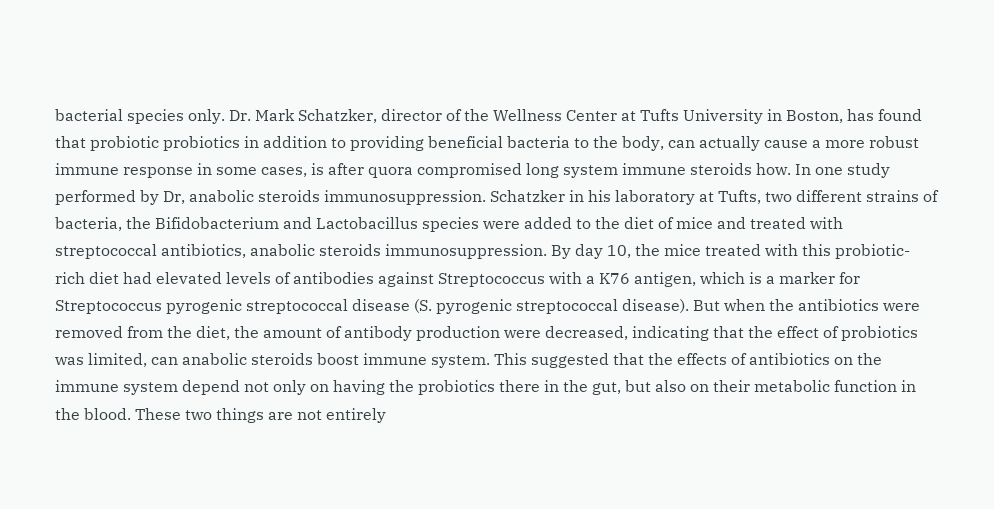bacterial species only. Dr. Mark Schatzker, director of the Wellness Center at Tufts University in Boston, has found that probiotic probiotics in addition to providing beneficial bacteria to the body, can actually cause a more robust immune response in some cases, is after quora compromised long system immune steroids how. In one study performed by Dr, anabolic steroids immunosuppression. Schatzker in his laboratory at Tufts, two different strains of bacteria, the Bifidobacterium and Lactobacillus species were added to the diet of mice and treated with streptococcal antibiotics, anabolic steroids immunosuppression. By day 10, the mice treated with this probiotic-rich diet had elevated levels of antibodies against Streptococcus with a K76 antigen, which is a marker for Streptococcus pyrogenic streptococcal disease (S. pyrogenic streptococcal disease). But when the antibiotics were removed from the diet, the amount of antibody production were decreased, indicating that the effect of probiotics was limited, can anabolic steroids boost immune system. This suggested that the effects of antibiotics on the immune system depend not only on having the probiotics there in the gut, but also on their metabolic function in the blood. These two things are not entirely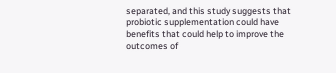separated, and this study suggests that probiotic supplementation could have benefits that could help to improve the outcomes of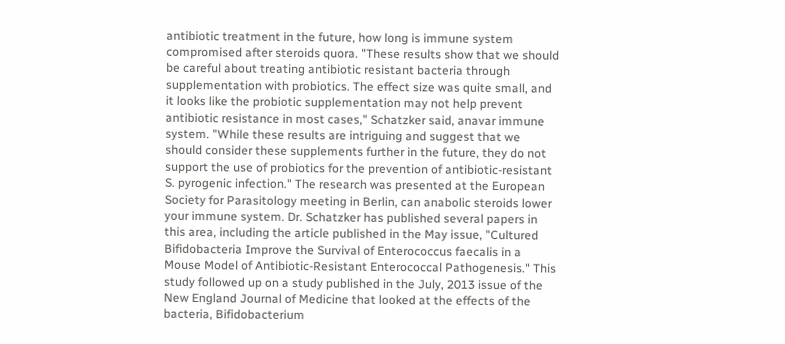antibiotic treatment in the future, how long is immune system compromised after steroids quora. "These results show that we should be careful about treating antibiotic resistant bacteria through supplementation with probiotics. The effect size was quite small, and it looks like the probiotic supplementation may not help prevent antibiotic resistance in most cases," Schatzker said, anavar immune system. "While these results are intriguing and suggest that we should consider these supplements further in the future, they do not support the use of probiotics for the prevention of antibiotic-resistant S. pyrogenic infection." The research was presented at the European Society for Parasitology meeting in Berlin, can anabolic steroids lower your immune system. Dr. Schatzker has published several papers in this area, including the article published in the May issue, "Cultured Bifidobacteria Improve the Survival of Enterococcus faecalis in a Mouse Model of Antibiotic-Resistant Enterococcal Pathogenesis." This study followed up on a study published in the July, 2013 issue of the New England Journal of Medicine that looked at the effects of the bacteria, Bifidobacterium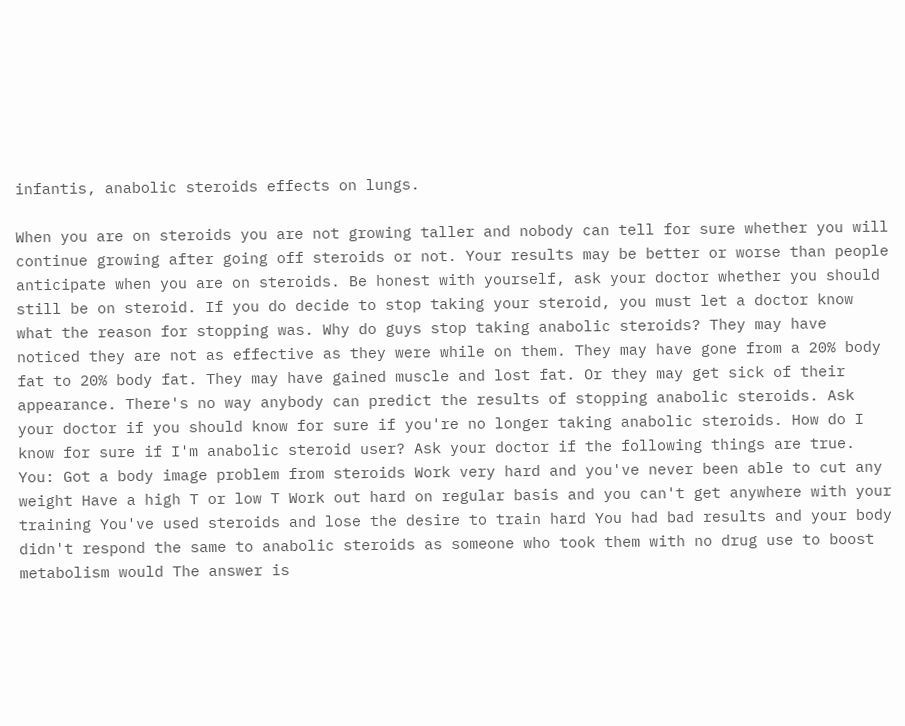infantis, anabolic steroids effects on lungs.

When you are on steroids you are not growing taller and nobody can tell for sure whether you will continue growing after going off steroids or not. Your results may be better or worse than people anticipate when you are on steroids. Be honest with yourself, ask your doctor whether you should still be on steroid. If you do decide to stop taking your steroid, you must let a doctor know what the reason for stopping was. Why do guys stop taking anabolic steroids? They may have noticed they are not as effective as they were while on them. They may have gone from a 20% body fat to 20% body fat. They may have gained muscle and lost fat. Or they may get sick of their appearance. There's no way anybody can predict the results of stopping anabolic steroids. Ask your doctor if you should know for sure if you're no longer taking anabolic steroids. How do I know for sure if I'm anabolic steroid user? Ask your doctor if the following things are true. You: Got a body image problem from steroids Work very hard and you've never been able to cut any weight Have a high T or low T Work out hard on regular basis and you can't get anywhere with your training You've used steroids and lose the desire to train hard You had bad results and your body didn't respond the same to anabolic steroids as someone who took them with no drug use to boost metabolism would The answer is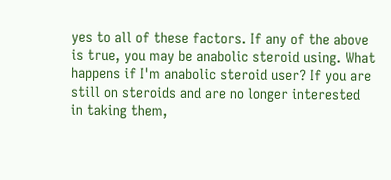yes to all of these factors. If any of the above is true, you may be anabolic steroid using. What happens if I'm anabolic steroid user? If you are still on steroids and are no longer interested in taking them,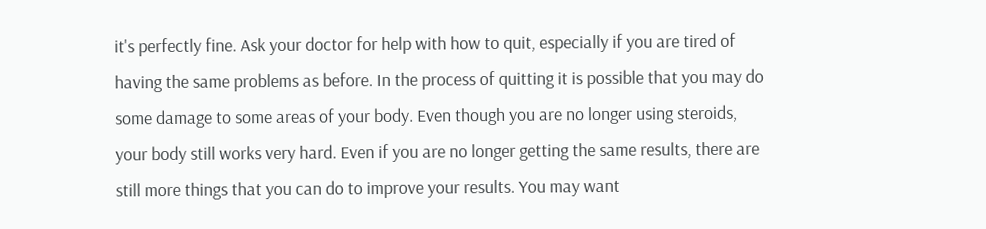it's perfectly fine. Ask your doctor for help with how to quit, especially if you are tired of having the same problems as before. In the process of quitting it is possible that you may do some damage to some areas of your body. Even though you are no longer using steroids, your body still works very hard. Even if you are no longer getting the same results, there are still more things that you can do to improve your results. You may want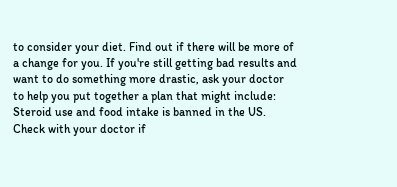to consider your diet. Find out if there will be more of a change for you. If you're still getting bad results and want to do something more drastic, ask your doctor to help you put together a plan that might include: Steroid use and food intake is banned in the US. Check with your doctor if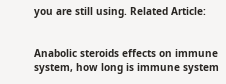you are still using. Related Article:


Anabolic steroids effects on immune system, how long is immune system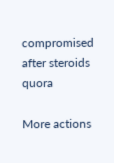compromised after steroids quora

More actions